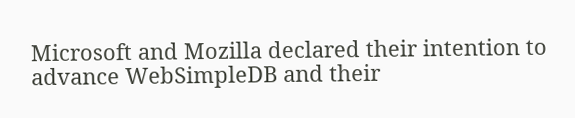Microsoft and Mozilla declared their intention to advance WebSimpleDB and their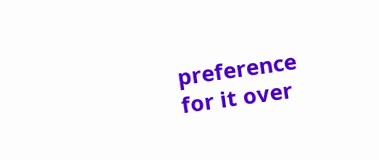preference for it over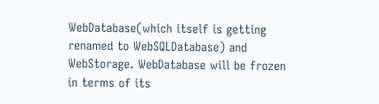WebDatabase(which itself is getting renamed to WebSQLDatabase) and WebStorage. WebDatabase will be frozen in terms of its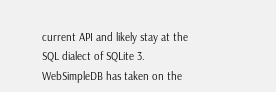current API and likely stay at the SQL dialect of SQLite 3. WebSimpleDB has taken on the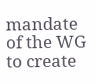mandate of the WG to create